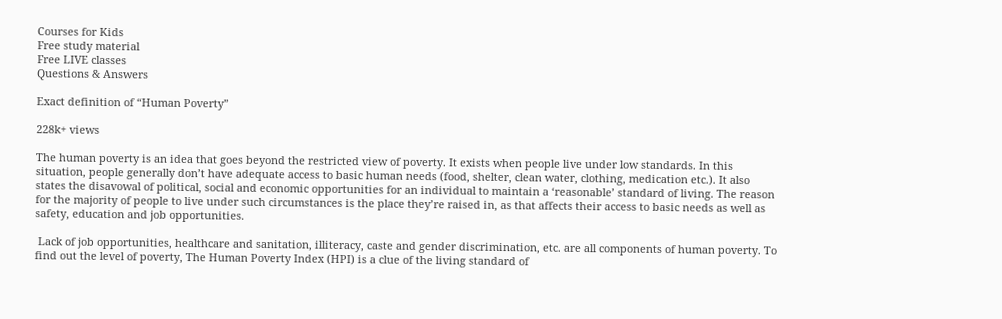Courses for Kids
Free study material
Free LIVE classes
Questions & Answers

Exact definition of “Human Poverty”

228k+ views

The human poverty is an idea that goes beyond the restricted view of poverty. It exists when people live under low standards. In this situation, people generally don’t have adequate access to basic human needs (food, shelter, clean water, clothing, medication etc.). It also states the disavowal of political, social and economic opportunities for an individual to maintain a ‘reasonable’ standard of living. The reason for the majority of people to live under such circumstances is the place they’re raised in, as that affects their access to basic needs as well as safety, education and job opportunities.

 Lack of job opportunities, healthcare and sanitation, illiteracy, caste and gender discrimination, etc. are all components of human poverty. To find out the level of poverty, The Human Poverty Index (HPI) is a clue of the living standard of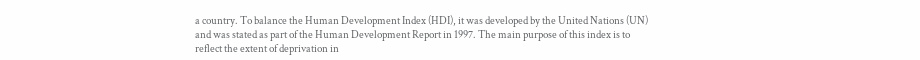a country. To balance the Human Development Index (HDI), it was developed by the United Nations (UN) and was stated as part of the Human Development Report in 1997. The main purpose of this index is to reflect the extent of deprivation in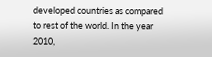developed countries as compared to rest of the world. In the year 2010,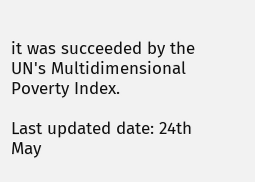it was succeeded by the UN's Multidimensional Poverty Index.

Last updated date: 24th May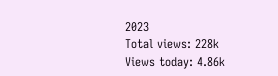2023
Total views: 228k
Views today: 4.86k